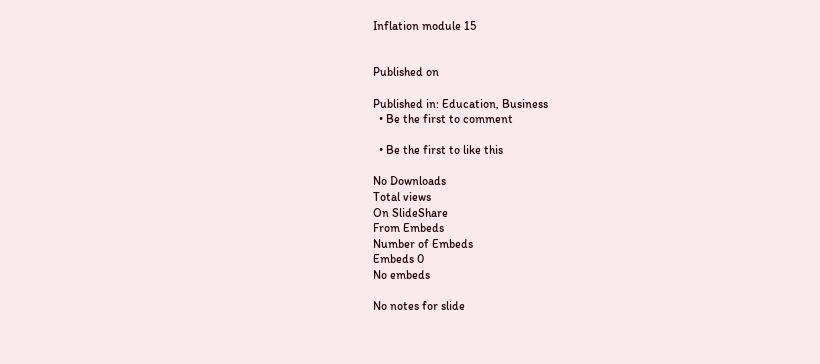Inflation module 15


Published on

Published in: Education, Business
  • Be the first to comment

  • Be the first to like this

No Downloads
Total views
On SlideShare
From Embeds
Number of Embeds
Embeds 0
No embeds

No notes for slide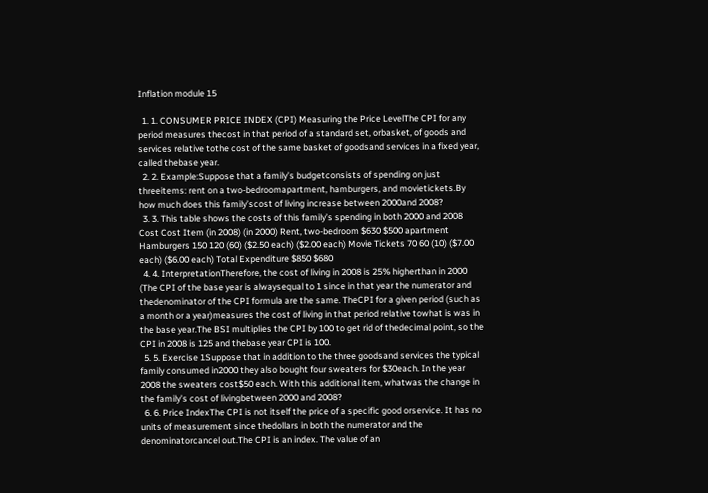Inflation module 15

  1. 1. CONSUMER PRICE INDEX (CPI) Measuring the Price LevelThe CPI for any period measures thecost in that period of a standard set, orbasket, of goods and services relative tothe cost of the same basket of goodsand services in a fixed year, called thebase year.
  2. 2. Example:Suppose that a family’s budgetconsists of spending on just threeitems: rent on a two-bedroomapartment, hamburgers, and movietickets.By how much does this family’scost of living increase between 2000and 2008?
  3. 3. This table shows the costs of this family’s spending in both 2000 and 2008 Cost Cost Item (in 2008) (in 2000) Rent, two-bedroom $630 $500 apartment Hamburgers 150 120 (60) ($2.50 each) ($2.00 each) Movie Tickets 70 60 (10) ($7.00 each) ($6.00 each) Total Expenditure $850 $680
  4. 4. InterpretationTherefore, the cost of living in 2008 is 25% higherthan in 2000 (The CPI of the base year is alwaysequal to 1 since in that year the numerator and thedenominator of the CPI formula are the same. TheCPI for a given period (such as a month or a year)measures the cost of living in that period relative towhat is was in the base year.The BSI multiplies the CPI by 100 to get rid of thedecimal point, so the CPI in 2008 is 125 and thebase year CPI is 100.
  5. 5. Exercise 1Suppose that in addition to the three goodsand services the typical family consumed in2000 they also bought four sweaters for $30each. In the year 2008 the sweaters cost$50 each. With this additional item, whatwas the change in the family’s cost of livingbetween 2000 and 2008?
  6. 6. Price IndexThe CPI is not itself the price of a specific good orservice. It has no units of measurement since thedollars in both the numerator and the denominatorcancel out.The CPI is an index. The value of an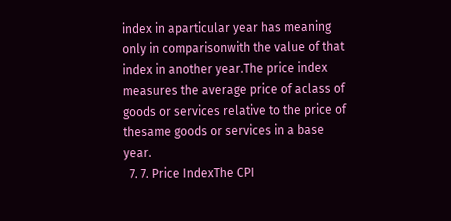index in aparticular year has meaning only in comparisonwith the value of that index in another year.The price index measures the average price of aclass of goods or services relative to the price of thesame goods or services in a base year.
  7. 7. Price IndexThe CPI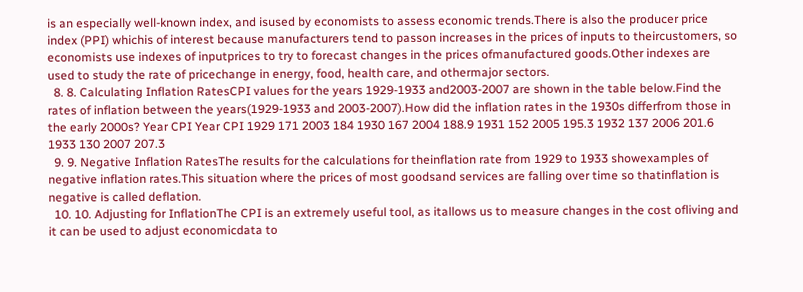is an especially well-known index, and isused by economists to assess economic trends.There is also the producer price index (PPI) whichis of interest because manufacturers tend to passon increases in the prices of inputs to theircustomers, so economists use indexes of inputprices to try to forecast changes in the prices ofmanufactured goods.Other indexes are used to study the rate of pricechange in energy, food, health care, and othermajor sectors.
  8. 8. Calculating Inflation RatesCPI values for the years 1929-1933 and2003-2007 are shown in the table below.Find the rates of inflation between the years(1929-1933 and 2003-2007).How did the inflation rates in the 1930s differfrom those in the early 2000s? Year CPI Year CPI 1929 171 2003 184 1930 167 2004 188.9 1931 152 2005 195.3 1932 137 2006 201.6 1933 130 2007 207.3
  9. 9. Negative Inflation RatesThe results for the calculations for theinflation rate from 1929 to 1933 showexamples of negative inflation rates.This situation where the prices of most goodsand services are falling over time so thatinflation is negative is called deflation.
  10. 10. Adjusting for InflationThe CPI is an extremely useful tool, as itallows us to measure changes in the cost ofliving and it can be used to adjust economicdata to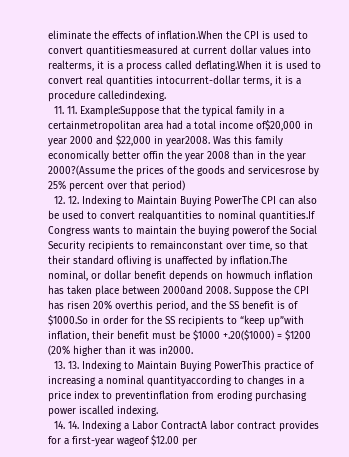eliminate the effects of inflation.When the CPI is used to convert quantitiesmeasured at current dollar values into realterms, it is a process called deflating.When it is used to convert real quantities intocurrent-dollar terms, it is a procedure calledindexing.
  11. 11. Example:Suppose that the typical family in a certainmetropolitan area had a total income of$20,000 in year 2000 and $22,000 in year2008. Was this family economically better offin the year 2008 than in the year 2000?(Assume the prices of the goods and servicesrose by 25% percent over that period)
  12. 12. Indexing to Maintain Buying PowerThe CPI can also be used to convert realquantities to nominal quantities.If Congress wants to maintain the buying powerof the Social Security recipients to remainconstant over time, so that their standard ofliving is unaffected by inflation.The nominal, or dollar benefit depends on howmuch inflation has taken place between 2000and 2008. Suppose the CPI has risen 20% overthis period, and the SS benefit is of $1000.So in order for the SS recipients to “keep up”with inflation, their benefit must be $1000 +.20($1000) = $1200 (20% higher than it was in2000.
  13. 13. Indexing to Maintain Buying PowerThis practice of increasing a nominal quantityaccording to changes in a price index to preventinflation from eroding purchasing power iscalled indexing.
  14. 14. Indexing a Labor ContractA labor contract provides for a first-year wageof $12.00 per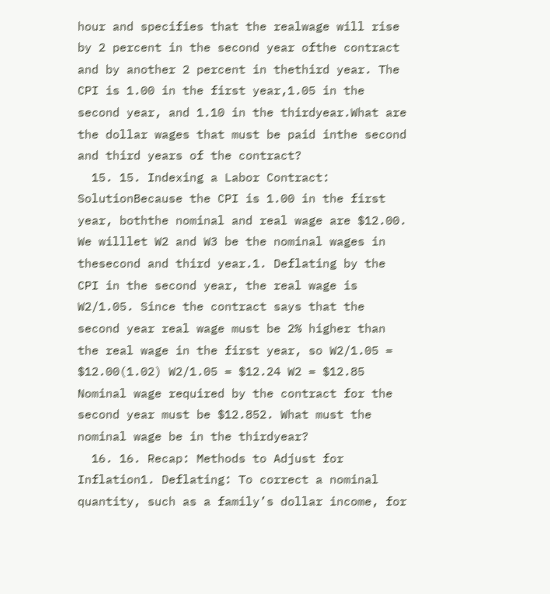hour and specifies that the realwage will rise by 2 percent in the second year ofthe contract and by another 2 percent in thethird year. The CPI is 1.00 in the first year,1.05 in the second year, and 1.10 in the thirdyear.What are the dollar wages that must be paid inthe second and third years of the contract?
  15. 15. Indexing a Labor Contract: SolutionBecause the CPI is 1.00 in the first year, boththe nominal and real wage are $12.00. We willlet W2 and W3 be the nominal wages in thesecond and third year.1. Deflating by the CPI in the second year, the real wage is W2/1.05. Since the contract says that the second year real wage must be 2% higher than the real wage in the first year, so W2/1.05 = $12.00(1.02) W2/1.05 = $12.24 W2 = $12.85 Nominal wage required by the contract for the second year must be $12.852. What must the nominal wage be in the thirdyear?
  16. 16. Recap: Methods to Adjust for Inflation1. Deflating: To correct a nominal quantity, such as a family’s dollar income, for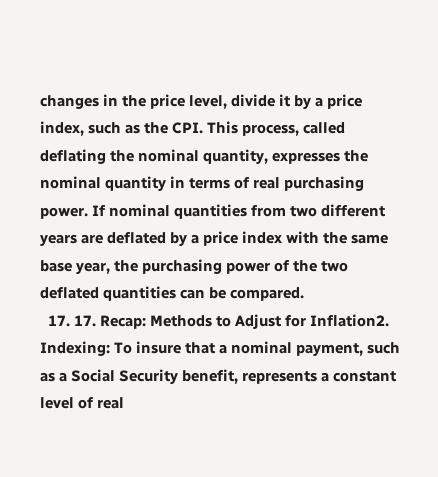changes in the price level, divide it by a price index, such as the CPI. This process, called deflating the nominal quantity, expresses the nominal quantity in terms of real purchasing power. If nominal quantities from two different years are deflated by a price index with the same base year, the purchasing power of the two deflated quantities can be compared.
  17. 17. Recap: Methods to Adjust for Inflation2. Indexing: To insure that a nominal payment, such as a Social Security benefit, represents a constant level of real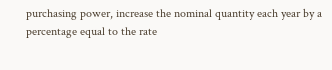purchasing power, increase the nominal quantity each year by a percentage equal to the rate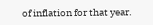of inflation for that year.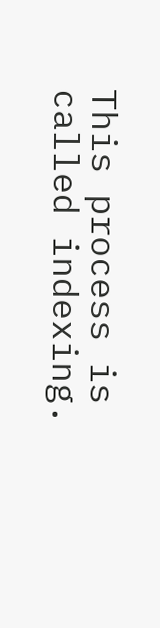This process is called indexing.